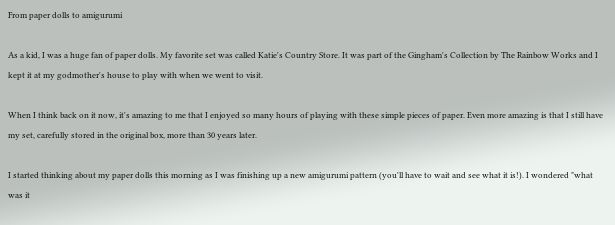From paper dolls to amigurumi

As a kid, I was a huge fan of paper dolls. My favorite set was called Katie's Country Store. It was part of the Gingham's Collection by The Rainbow Works and I kept it at my godmother's house to play with when we went to visit.

When I think back on it now, it's amazing to me that I enjoyed so many hours of playing with these simple pieces of paper. Even more amazing is that I still have my set, carefully stored in the original box, more than 30 years later.

I started thinking about my paper dolls this morning as I was finishing up a new amigurumi pattern (you'll have to wait and see what it is!). I wondered "what was it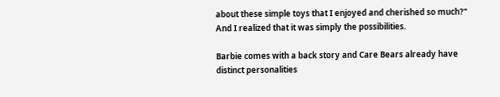about these simple toys that I enjoyed and cherished so much?" And I realized that it was simply the possibilities.

Barbie comes with a back story and Care Bears already have distinct personalities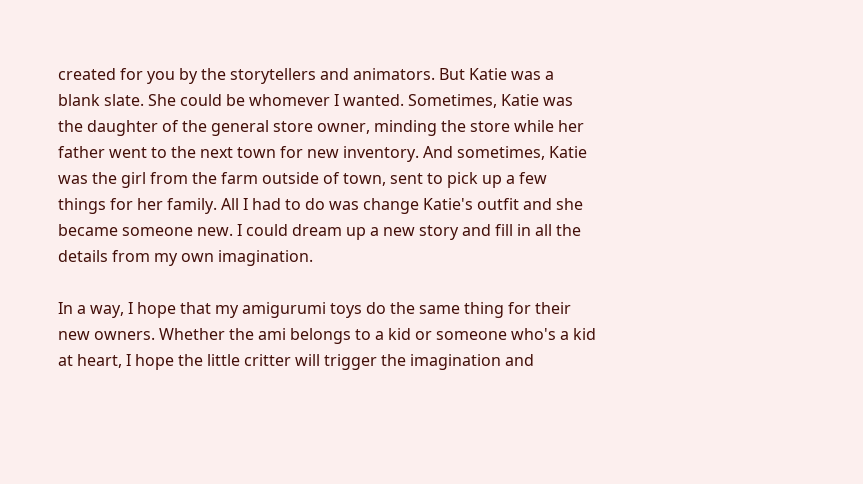created for you by the storytellers and animators. But Katie was a blank slate. She could be whomever I wanted. Sometimes, Katie was the daughter of the general store owner, minding the store while her father went to the next town for new inventory. And sometimes, Katie was the girl from the farm outside of town, sent to pick up a few things for her family. All I had to do was change Katie's outfit and she became someone new. I could dream up a new story and fill in all the details from my own imagination.

In a way, I hope that my amigurumi toys do the same thing for their new owners. Whether the ami belongs to a kid or someone who's a kid at heart, I hope the little critter will trigger the imagination and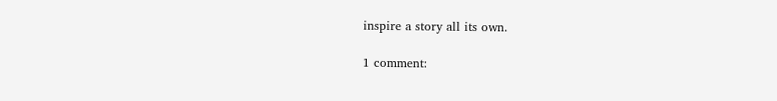inspire a story all its own.

1 comment: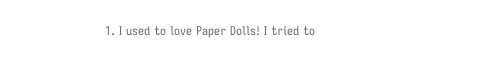1. I used to love Paper Dolls! I tried to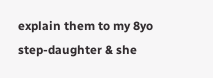explain them to my 8yo step-daughter & she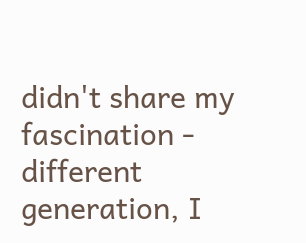didn't share my fascination - different generation, I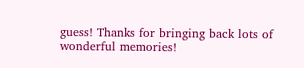guess! Thanks for bringing back lots of wonderful memories!